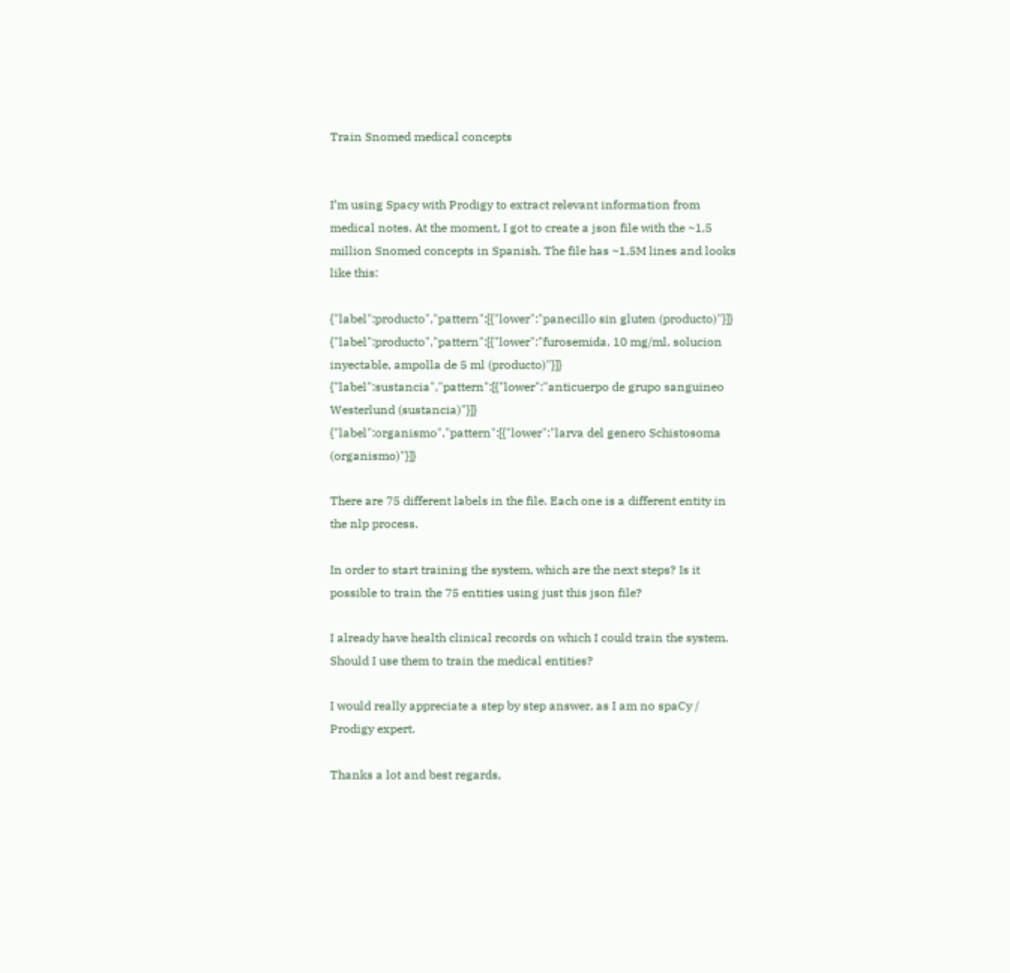Train Snomed medical concepts


I’m using Spacy with Prodigy to extract relevant information from medical notes. At the moment, I got to create a json file with the ~1,5 million Snomed concepts in Spanish. The file has ~1,5M lines and looks like this:

{"label":producto","pattern":[{"lower":"panecillo sin gluten (producto)"}]}
{"label":producto","pattern":[{"lower":"furosemida, 10 mg/ml, solucion inyectable, ampolla de 5 ml (producto)"}]}
{"label":sustancia","pattern":[{"lower":"anticuerpo de grupo sanguineo Westerlund (sustancia)"}]}
{"label":organismo","pattern":[{"lower":"larva del genero Schistosoma (organismo)"}]}

There are 75 different labels in the file. Each one is a different entity in the nlp process.

In order to start training the system, which are the next steps? Is it possible to train the 75 entities using just this json file?

I already have health clinical records on which I could train the system. Should I use them to train the medical entities?

I would really appreciate a step by step answer, as I am no spaCy / Prodigy expert.

Thanks a lot and best regards,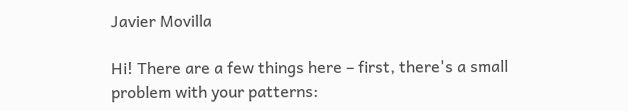Javier Movilla

Hi! There are a few things here – first, there's a small problem with your patterns: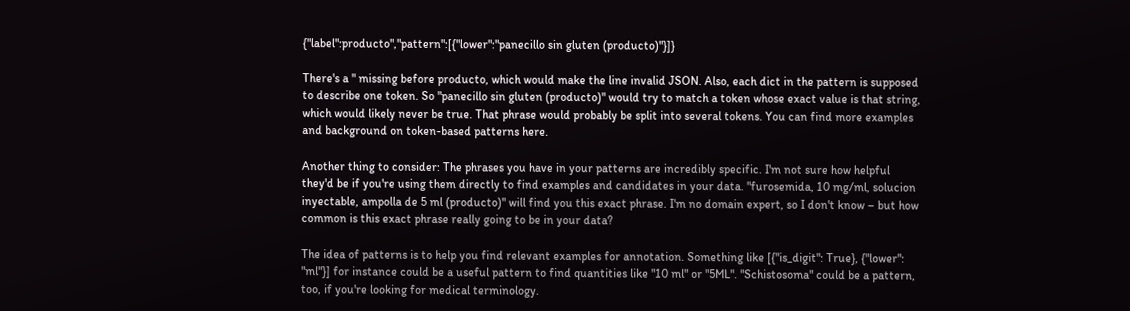{"label":producto","pattern":[{"lower":"panecillo sin gluten (producto)"}]}

There's a " missing before producto, which would make the line invalid JSON. Also, each dict in the pattern is supposed to describe one token. So "panecillo sin gluten (producto)" would try to match a token whose exact value is that string, which would likely never be true. That phrase would probably be split into several tokens. You can find more examples and background on token-based patterns here.

Another thing to consider: The phrases you have in your patterns are incredibly specific. I'm not sure how helpful they'd be if you're using them directly to find examples and candidates in your data. "furosemida, 10 mg/ml, solucion inyectable, ampolla de 5 ml (producto)" will find you this exact phrase. I'm no domain expert, so I don't know – but how common is this exact phrase really going to be in your data?

The idea of patterns is to help you find relevant examples for annotation. Something like [{"is_digit": True}, {"lower": "ml"}] for instance could be a useful pattern to find quantities like "10 ml" or "5ML". "Schistosoma" could be a pattern, too, if you're looking for medical terminology.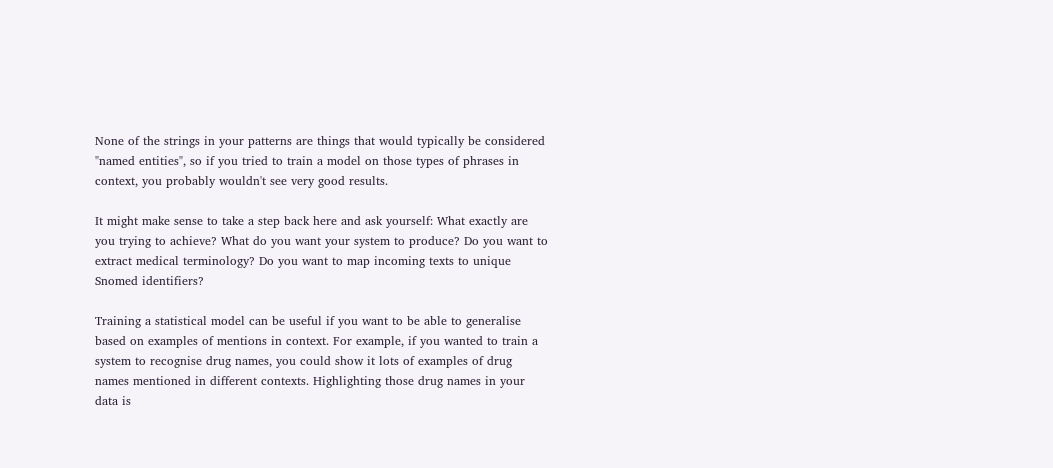None of the strings in your patterns are things that would typically be considered "named entities", so if you tried to train a model on those types of phrases in context, you probably wouldn't see very good results.

It might make sense to take a step back here and ask yourself: What exactly are you trying to achieve? What do you want your system to produce? Do you want to extract medical terminology? Do you want to map incoming texts to unique Snomed identifiers?

Training a statistical model can be useful if you want to be able to generalise based on examples of mentions in context. For example, if you wanted to train a system to recognise drug names, you could show it lots of examples of drug names mentioned in different contexts. Highlighting those drug names in your data is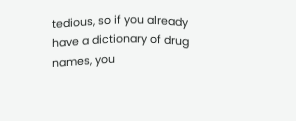tedious, so if you already have a dictionary of drug names, you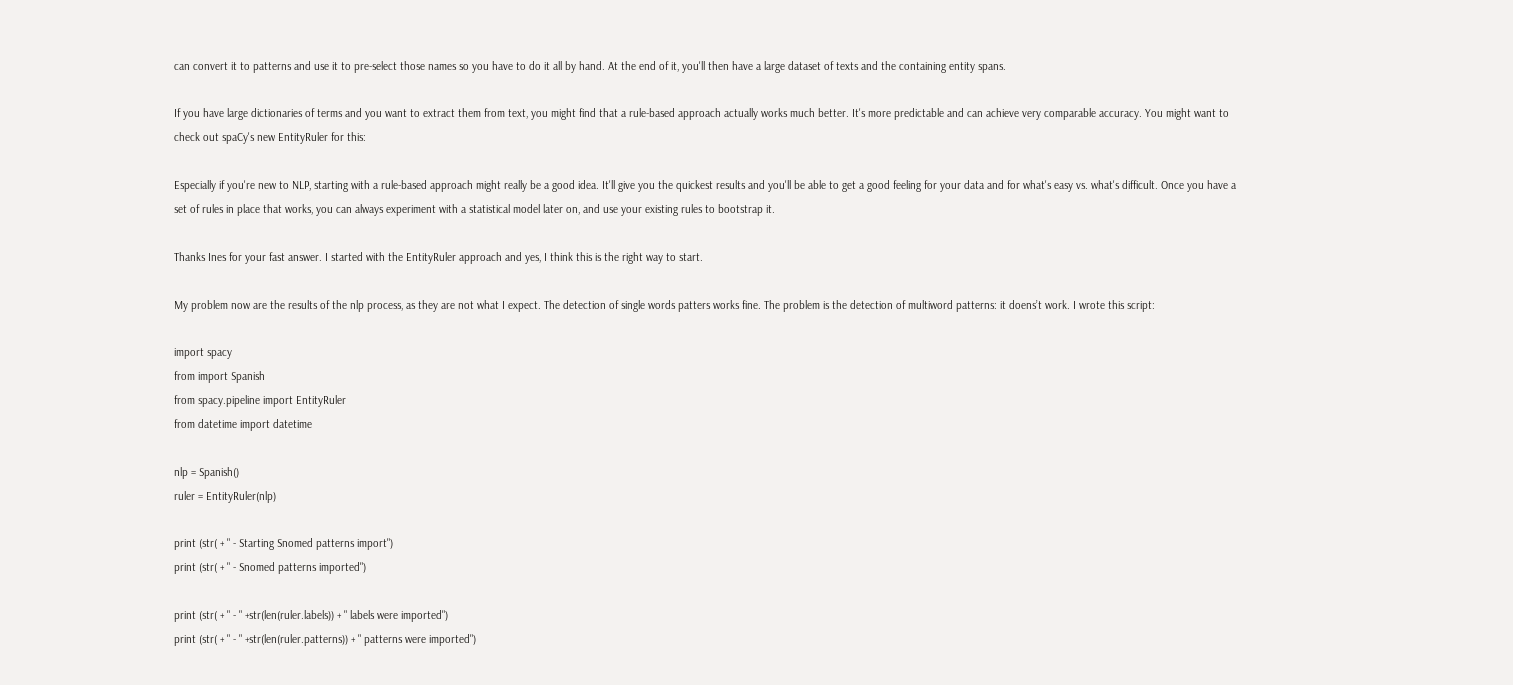can convert it to patterns and use it to pre-select those names so you have to do it all by hand. At the end of it, you'll then have a large dataset of texts and the containing entity spans.

If you have large dictionaries of terms and you want to extract them from text, you might find that a rule-based approach actually works much better. It's more predictable and can achieve very comparable accuracy. You might want to check out spaCy's new EntityRuler for this:

Especially if you're new to NLP, starting with a rule-based approach might really be a good idea. It'll give you the quickest results and you'll be able to get a good feeling for your data and for what's easy vs. what's difficult. Once you have a set of rules in place that works, you can always experiment with a statistical model later on, and use your existing rules to bootstrap it.

Thanks Ines for your fast answer. I started with the EntityRuler approach and yes, I think this is the right way to start.

My problem now are the results of the nlp process, as they are not what I expect. The detection of single words patters works fine. The problem is the detection of multiword patterns: it doens’t work. I wrote this script:

import spacy
from import Spanish
from spacy.pipeline import EntityRuler
from datetime import datetime

nlp = Spanish()
ruler = EntityRuler(nlp)

print (str( + " - Starting Snomed patterns import")
print (str( + " - Snomed patterns imported")

print (str( + " - " +str(len(ruler.labels)) + " labels were imported")
print (str( + " - " +str(len(ruler.patterns)) + " patterns were imported")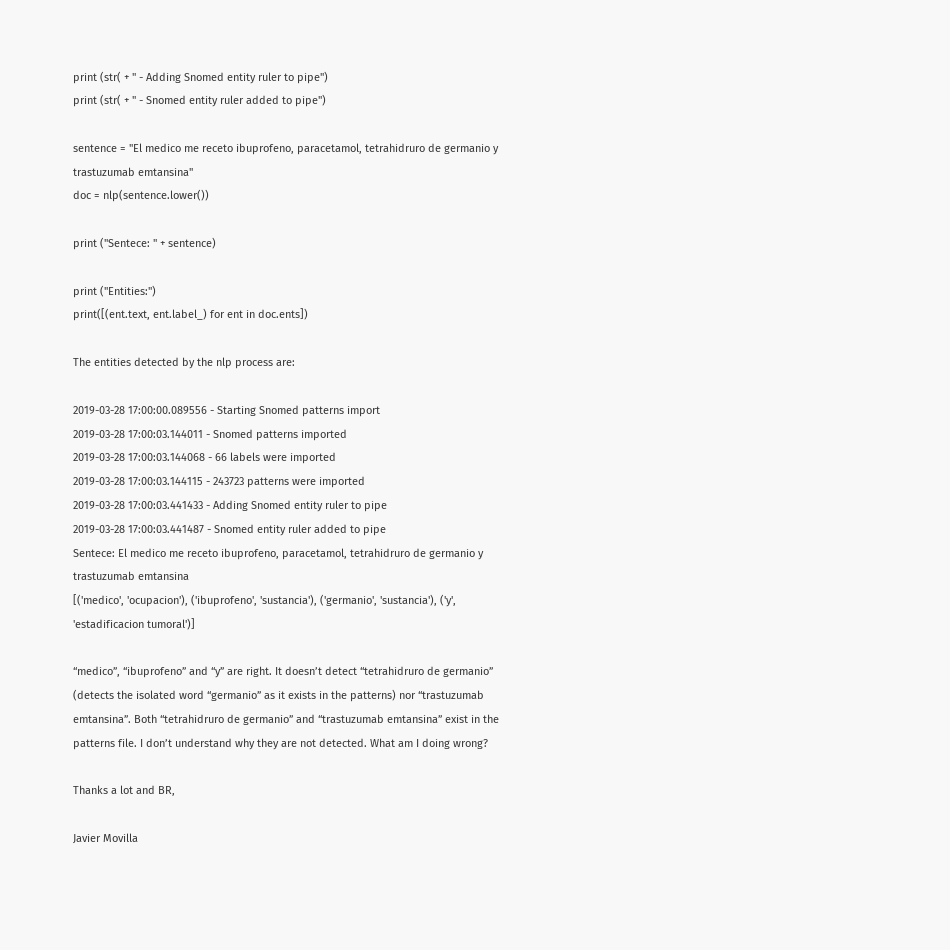print (str( + " - Adding Snomed entity ruler to pipe")
print (str( + " - Snomed entity ruler added to pipe")

sentence = "El medico me receto ibuprofeno, paracetamol, tetrahidruro de germanio y trastuzumab emtansina"
doc = nlp(sentence.lower())

print ("Sentece: " + sentence)

print ("Entities:")
print([(ent.text, ent.label_) for ent in doc.ents])

The entities detected by the nlp process are:

2019-03-28 17:00:00.089556 - Starting Snomed patterns import
2019-03-28 17:00:03.144011 - Snomed patterns imported
2019-03-28 17:00:03.144068 - 66 labels were imported
2019-03-28 17:00:03.144115 - 243723 patterns were imported
2019-03-28 17:00:03.441433 - Adding Snomed entity ruler to pipe
2019-03-28 17:00:03.441487 - Snomed entity ruler added to pipe
Sentece: El medico me receto ibuprofeno, paracetamol, tetrahidruro de germanio y trastuzumab emtansina
[('medico', 'ocupacion'), ('ibuprofeno', 'sustancia'), ('germanio', 'sustancia'), ('y', 'estadificacion tumoral')]

“medico”, “ibuprofeno” and “y” are right. It doesn’t detect “tetrahidruro de germanio” (detects the isolated word “germanio” as it exists in the patterns) nor “trastuzumab emtansina”. Both “tetrahidruro de germanio” and “trastuzumab emtansina” exist in the patterns file. I don’t understand why they are not detected. What am I doing wrong?

Thanks a lot and BR,

Javier Movilla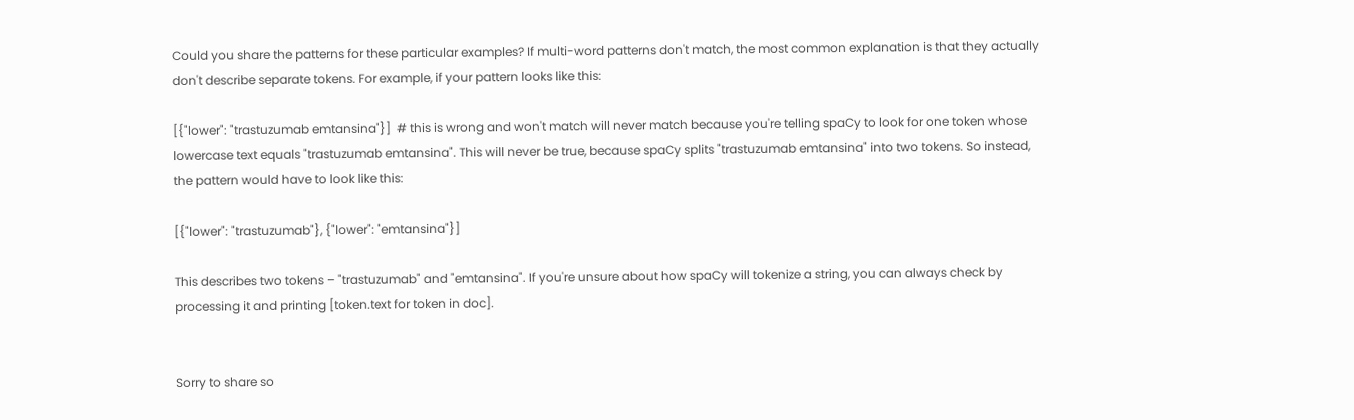Could you share the patterns for these particular examples? If multi-word patterns don't match, the most common explanation is that they actually don't describe separate tokens. For example, if your pattern looks like this:

[{"lower": "trastuzumab emtansina"}]  # this is wrong and won't match will never match because you're telling spaCy to look for one token whose lowercase text equals "trastuzumab emtansina". This will never be true, because spaCy splits "trastuzumab emtansina" into two tokens. So instead, the pattern would have to look like this:

[{"lower": "trastuzumab"}, {"lower": "emtansina"}]

This describes two tokens – "trastuzumab" and "emtansina". If you're unsure about how spaCy will tokenize a string, you can always check by processing it and printing [token.text for token in doc].


Sorry to share so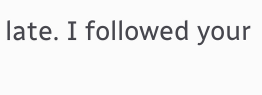late. I followed your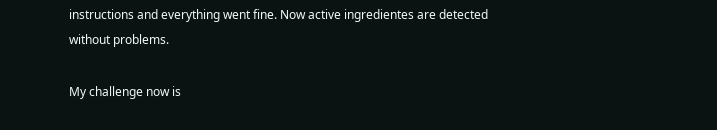instructions and everything went fine. Now active ingredientes are detected without problems.

My challenge now is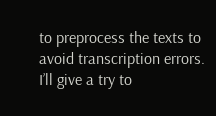to preprocess the texts to avoid transcription errors. I’ll give a try to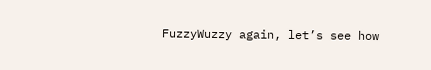FuzzyWuzzy again, let’s see how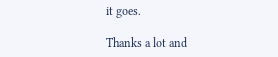it goes.

Thanks a lot and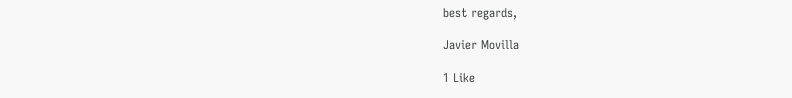best regards,

Javier Movilla

1 Like